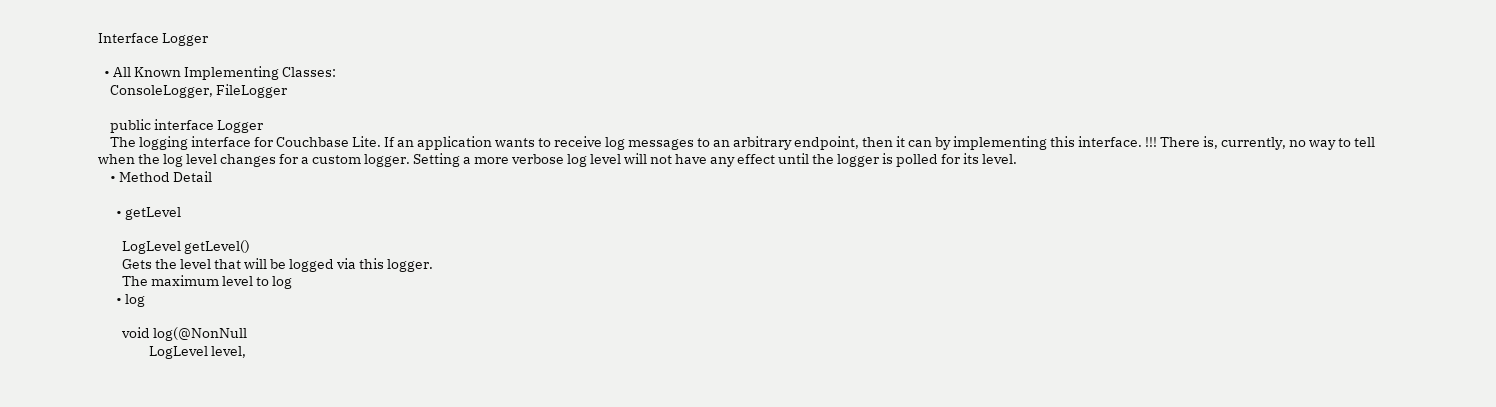Interface Logger

  • All Known Implementing Classes:
    ConsoleLogger, FileLogger

    public interface Logger
    The logging interface for Couchbase Lite. If an application wants to receive log messages to an arbitrary endpoint, then it can by implementing this interface. !!! There is, currently, no way to tell when the log level changes for a custom logger. Setting a more verbose log level will not have any effect until the logger is polled for its level.
    • Method Detail

      • getLevel

        LogLevel getLevel()
        Gets the level that will be logged via this logger.
        The maximum level to log
      • log

        void log(@NonNull
                 LogLevel level,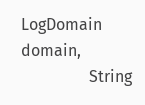LogDomain domain,
                 String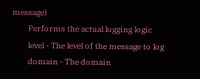message)
        Performs the actual logging logic
        level - The level of the message to log
        domain - The domain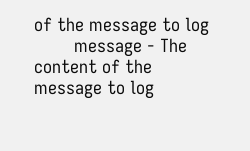of the message to log
        message - The content of the message to log